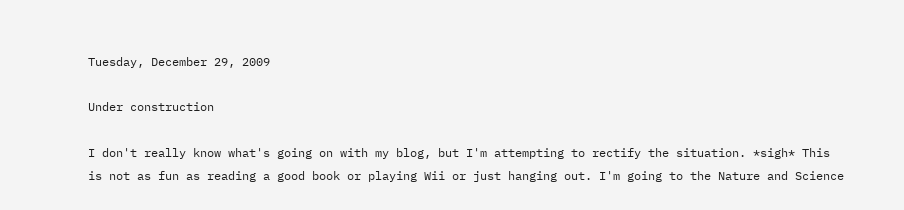Tuesday, December 29, 2009

Under construction

I don't really know what's going on with my blog, but I'm attempting to rectify the situation. *sigh* This is not as fun as reading a good book or playing Wii or just hanging out. I'm going to the Nature and Science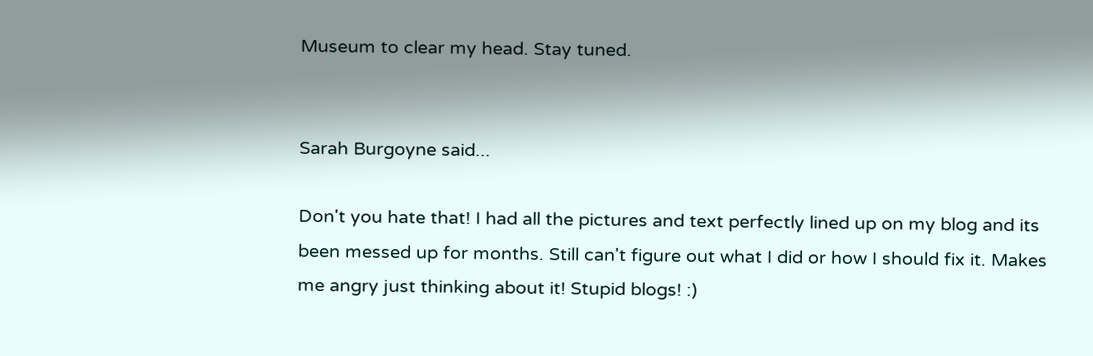Museum to clear my head. Stay tuned.


Sarah Burgoyne said...

Don't you hate that! I had all the pictures and text perfectly lined up on my blog and its been messed up for months. Still can't figure out what I did or how I should fix it. Makes me angry just thinking about it! Stupid blogs! :)